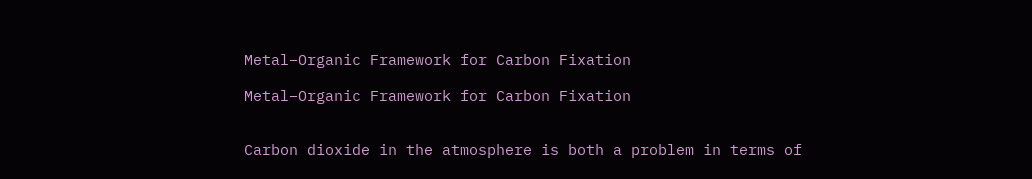Metal–Organic Framework for Carbon Fixation

Metal–Organic Framework for Carbon Fixation


Carbon dioxide in the atmosphere is both a problem in terms of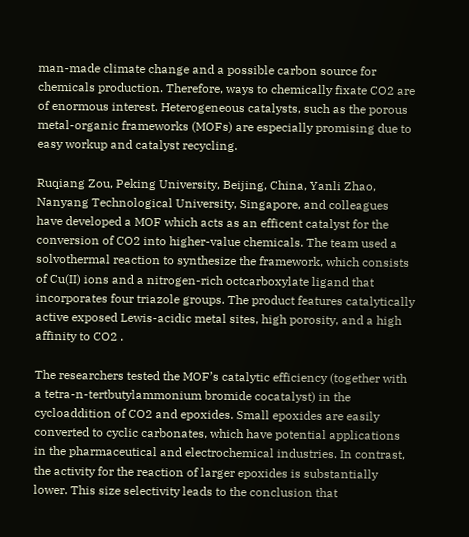man-made climate change and a possible carbon source for chemicals production. Therefore, ways to chemically fixate CO2 are of enormous interest. Heterogeneous catalysts, such as the porous metal-organic frameworks (MOFs) are especially promising due to easy workup and catalyst recycling.

Ruqiang Zou, Peking University, Beijing, China, Yanli Zhao, Nanyang Technological University, Singapore, and colleagues have developed a MOF which acts as an efficent catalyst for the conversion of CO2 into higher-value chemicals. The team used a solvothermal reaction to synthesize the framework, which consists of Cu(II) ions and a nitrogen-rich octcarboxylate ligand that incorporates four triazole groups. The product features catalytically active exposed Lewis-acidic metal sites, high porosity, and a high affinity to CO2 .

The researchers tested the MOF’s catalytic efficiency (together with a tetra-n-tertbutylammonium bromide cocatalyst) in the cycloaddition of CO2 and epoxides. Small epoxides are easily converted to cyclic carbonates, which have potential applications in the pharmaceutical and electrochemical industries. In contrast, the activity for the reaction of larger epoxides is substantially lower. This size selectivity leads to the conclusion that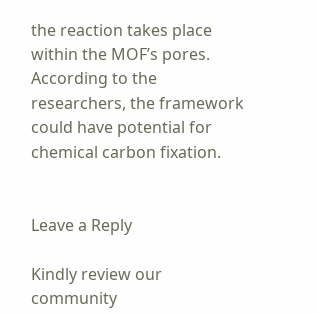the reaction takes place within the MOF’s pores. According to the researchers, the framework could have potential for chemical carbon fixation.


Leave a Reply

Kindly review our community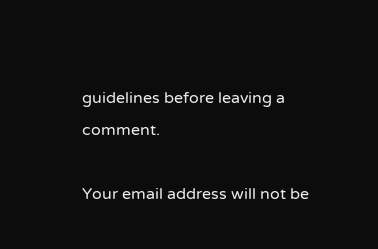guidelines before leaving a comment.

Your email address will not be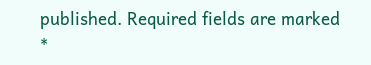published. Required fields are marked *